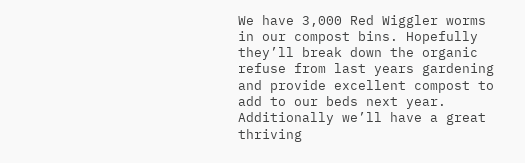We have 3,000 Red Wiggler worms in our compost bins. Hopefully they’ll break down the organic refuse from last years gardening and provide excellent compost to add to our beds next year. Additionally we’ll have a great thriving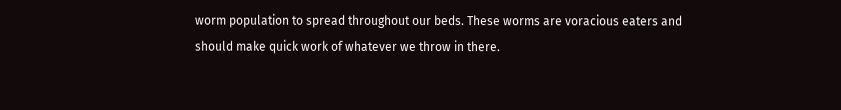worm population to spread throughout our beds. These worms are voracious eaters and should make quick work of whatever we throw in there.